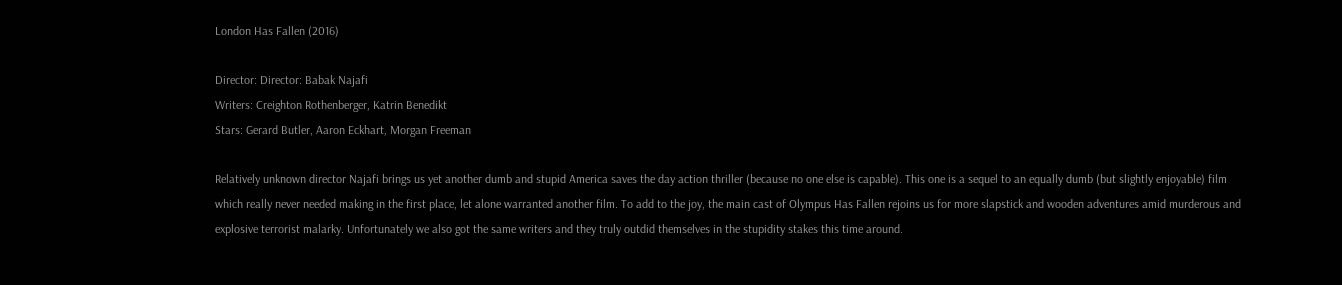London Has Fallen (2016)

Director: Director: Babak Najafi
Writers: Creighton Rothenberger, Katrin Benedikt
Stars: Gerard Butler, Aaron Eckhart, Morgan Freeman

Relatively unknown director Najafi brings us yet another dumb and stupid America saves the day action thriller (because no one else is capable). This one is a sequel to an equally dumb (but slightly enjoyable) film which really never needed making in the first place, let alone warranted another film. To add to the joy, the main cast of Olympus Has Fallen rejoins us for more slapstick and wooden adventures amid murderous and explosive terrorist malarky. Unfortunately we also got the same writers and they truly outdid themselves in the stupidity stakes this time around.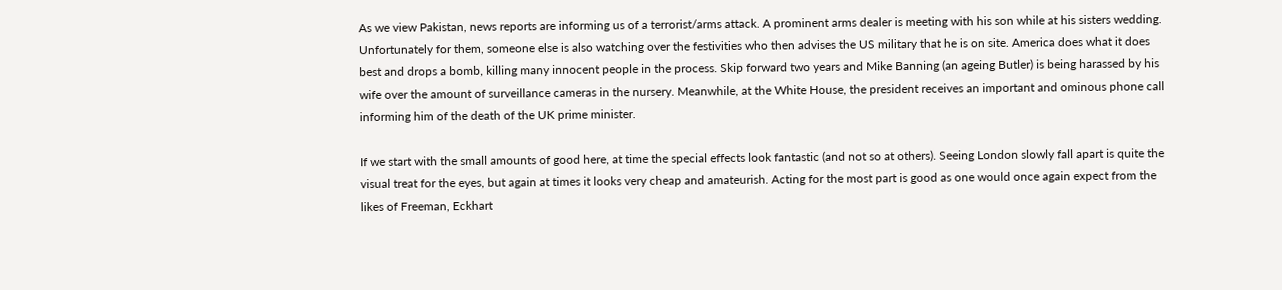As we view Pakistan, news reports are informing us of a terrorist/arms attack. A prominent arms dealer is meeting with his son while at his sisters wedding. Unfortunately for them, someone else is also watching over the festivities who then advises the US military that he is on site. America does what it does best and drops a bomb, killing many innocent people in the process. Skip forward two years and Mike Banning (an ageing Butler) is being harassed by his wife over the amount of surveillance cameras in the nursery. Meanwhile, at the White House, the president receives an important and ominous phone call informing him of the death of the UK prime minister.

If we start with the small amounts of good here, at time the special effects look fantastic (and not so at others). Seeing London slowly fall apart is quite the visual treat for the eyes, but again at times it looks very cheap and amateurish. Acting for the most part is good as one would once again expect from the likes of Freeman, Eckhart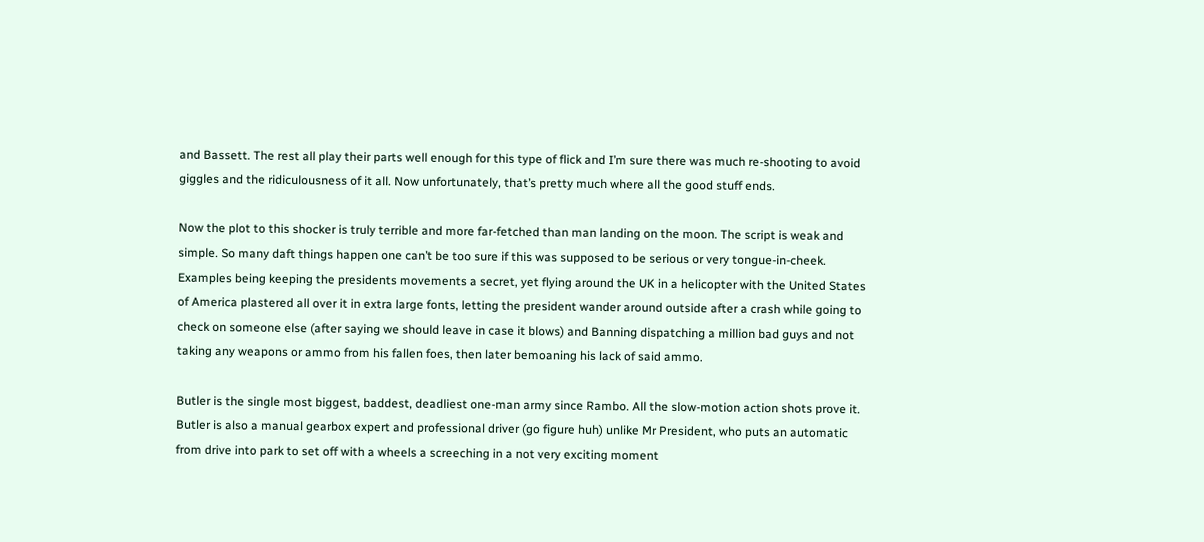and Bassett. The rest all play their parts well enough for this type of flick and I’m sure there was much re-shooting to avoid giggles and the ridiculousness of it all. Now unfortunately, that’s pretty much where all the good stuff ends.

Now the plot to this shocker is truly terrible and more far-fetched than man landing on the moon. The script is weak and simple. So many daft things happen one can’t be too sure if this was supposed to be serious or very tongue-in-cheek. Examples being keeping the presidents movements a secret, yet flying around the UK in a helicopter with the United States of America plastered all over it in extra large fonts, letting the president wander around outside after a crash while going to check on someone else (after saying we should leave in case it blows) and Banning dispatching a million bad guys and not taking any weapons or ammo from his fallen foes, then later bemoaning his lack of said ammo.

Butler is the single most biggest, baddest, deadliest one-man army since Rambo. All the slow-motion action shots prove it. Butler is also a manual gearbox expert and professional driver (go figure huh) unlike Mr President, who puts an automatic from drive into park to set off with a wheels a screeching in a not very exciting moment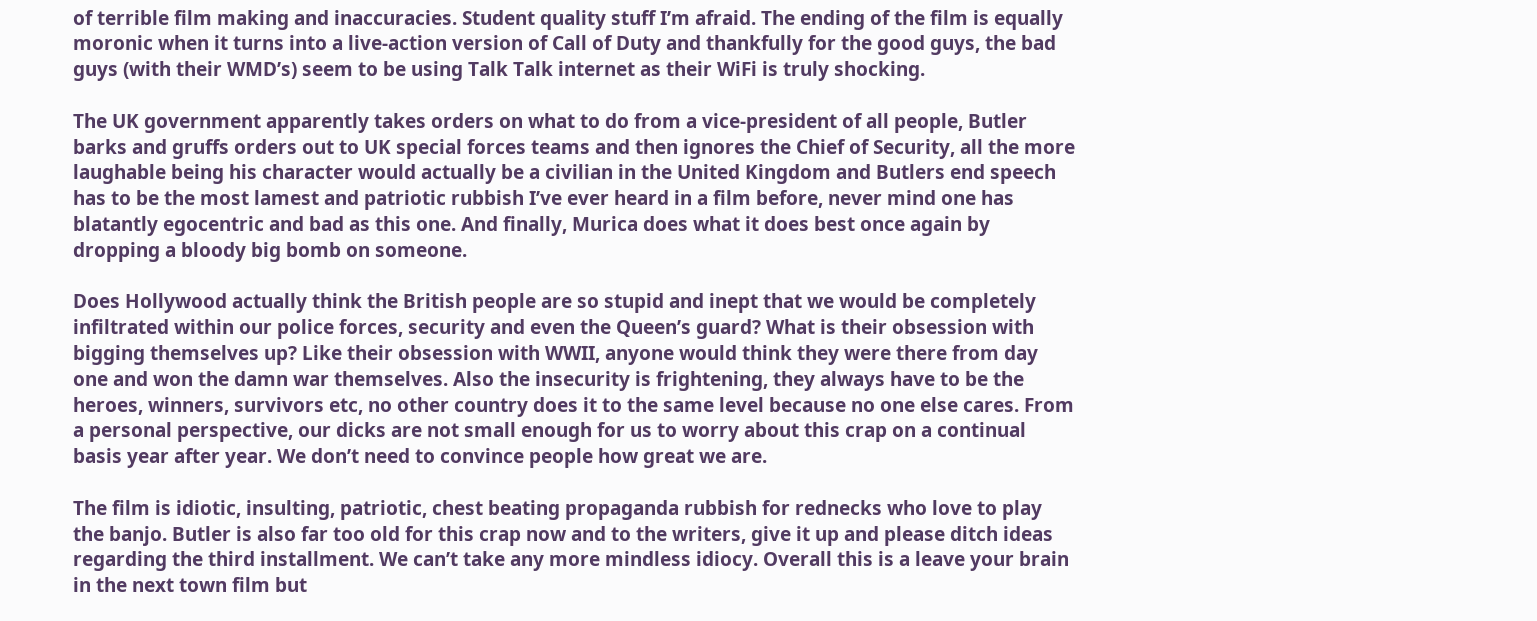of terrible film making and inaccuracies. Student quality stuff I’m afraid. The ending of the film is equally moronic when it turns into a live-action version of Call of Duty and thankfully for the good guys, the bad guys (with their WMD’s) seem to be using Talk Talk internet as their WiFi is truly shocking.

The UK government apparently takes orders on what to do from a vice-president of all people, Butler barks and gruffs orders out to UK special forces teams and then ignores the Chief of Security, all the more laughable being his character would actually be a civilian in the United Kingdom and Butlers end speech has to be the most lamest and patriotic rubbish I’ve ever heard in a film before, never mind one has blatantly egocentric and bad as this one. And finally, Murica does what it does best once again by dropping a bloody big bomb on someone.

Does Hollywood actually think the British people are so stupid and inept that we would be completely infiltrated within our police forces, security and even the Queen’s guard? What is their obsession with bigging themselves up? Like their obsession with WWII, anyone would think they were there from day one and won the damn war themselves. Also the insecurity is frightening, they always have to be the heroes, winners, survivors etc, no other country does it to the same level because no one else cares. From a personal perspective, our dicks are not small enough for us to worry about this crap on a continual basis year after year. We don’t need to convince people how great we are.

The film is idiotic, insulting, patriotic, chest beating propaganda rubbish for rednecks who love to play the banjo. Butler is also far too old for this crap now and to the writers, give it up and please ditch ideas regarding the third installment. We can’t take any more mindless idiocy. Overall this is a leave your brain in the next town film but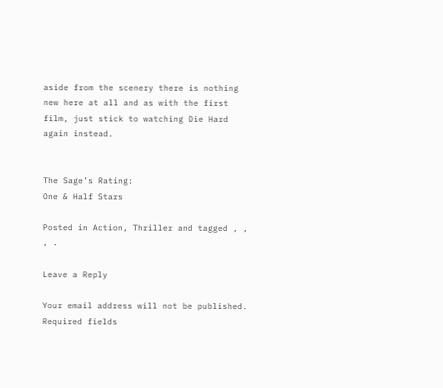aside from the scenery there is nothing new here at all and as with the first film, just stick to watching Die Hard again instead.


The Sage’s Rating:
One & Half Stars

Posted in Action, Thriller and tagged , , , .

Leave a Reply

Your email address will not be published. Required fields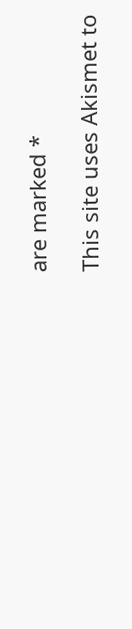are marked *

This site uses Akismet to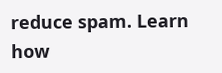reduce spam. Learn how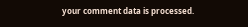your comment data is processed.